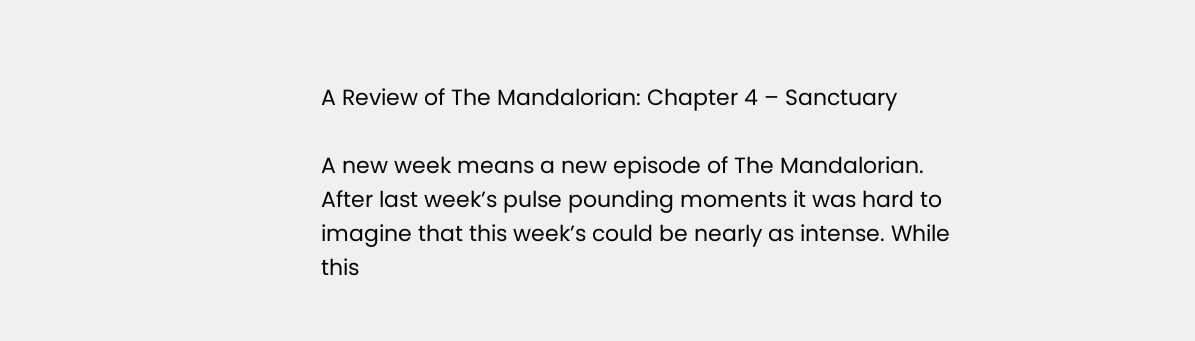A Review of The Mandalorian: Chapter 4 – Sanctuary

A new week means a new episode of The Mandalorian. After last week’s pulse pounding moments it was hard to imagine that this week’s could be nearly as intense. While this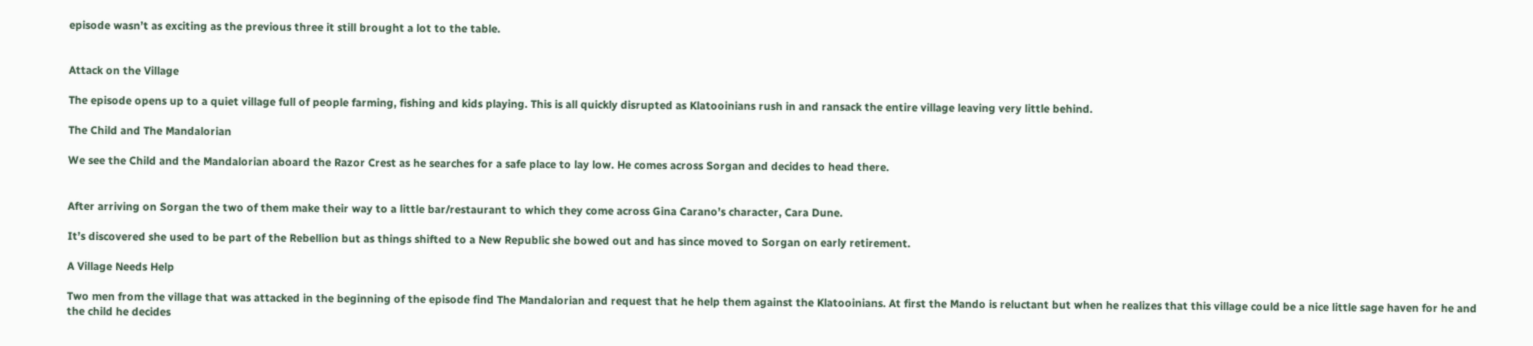episode wasn’t as exciting as the previous three it still brought a lot to the table.


Attack on the Village

The episode opens up to a quiet village full of people farming, fishing and kids playing. This is all quickly disrupted as Klatooinians rush in and ransack the entire village leaving very little behind.

The Child and The Mandalorian

We see the Child and the Mandalorian aboard the Razor Crest as he searches for a safe place to lay low. He comes across Sorgan and decides to head there.


After arriving on Sorgan the two of them make their way to a little bar/restaurant to which they come across Gina Carano’s character, Cara Dune.

It’s discovered she used to be part of the Rebellion but as things shifted to a New Republic she bowed out and has since moved to Sorgan on early retirement.

A Village Needs Help

Two men from the village that was attacked in the beginning of the episode find The Mandalorian and request that he help them against the Klatooinians. At first the Mando is reluctant but when he realizes that this village could be a nice little sage haven for he and the child he decides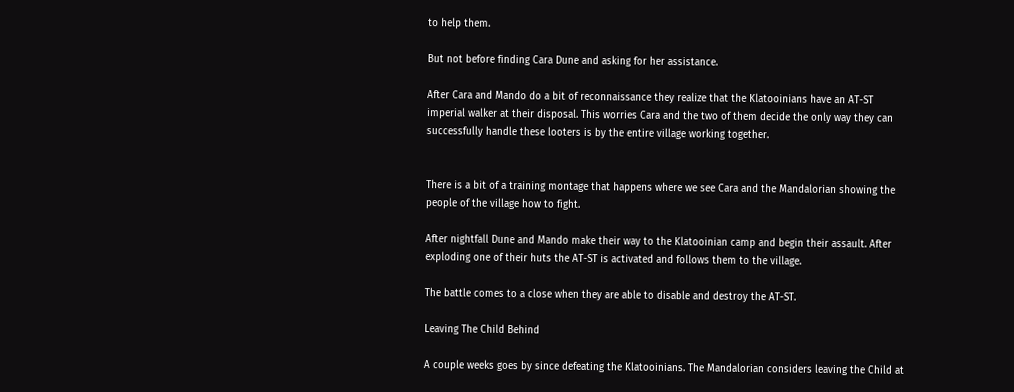to help them.

But not before finding Cara Dune and asking for her assistance.

After Cara and Mando do a bit of reconnaissance they realize that the Klatooinians have an AT-ST imperial walker at their disposal. This worries Cara and the two of them decide the only way they can successfully handle these looters is by the entire village working together.


There is a bit of a training montage that happens where we see Cara and the Mandalorian showing the people of the village how to fight.

After nightfall Dune and Mando make their way to the Klatooinian camp and begin their assault. After exploding one of their huts the AT-ST is activated and follows them to the village.

The battle comes to a close when they are able to disable and destroy the AT-ST.

Leaving The Child Behind

A couple weeks goes by since defeating the Klatooinians. The Mandalorian considers leaving the Child at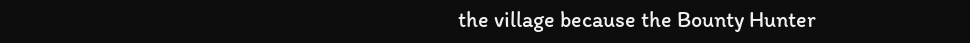the village because the Bounty Hunter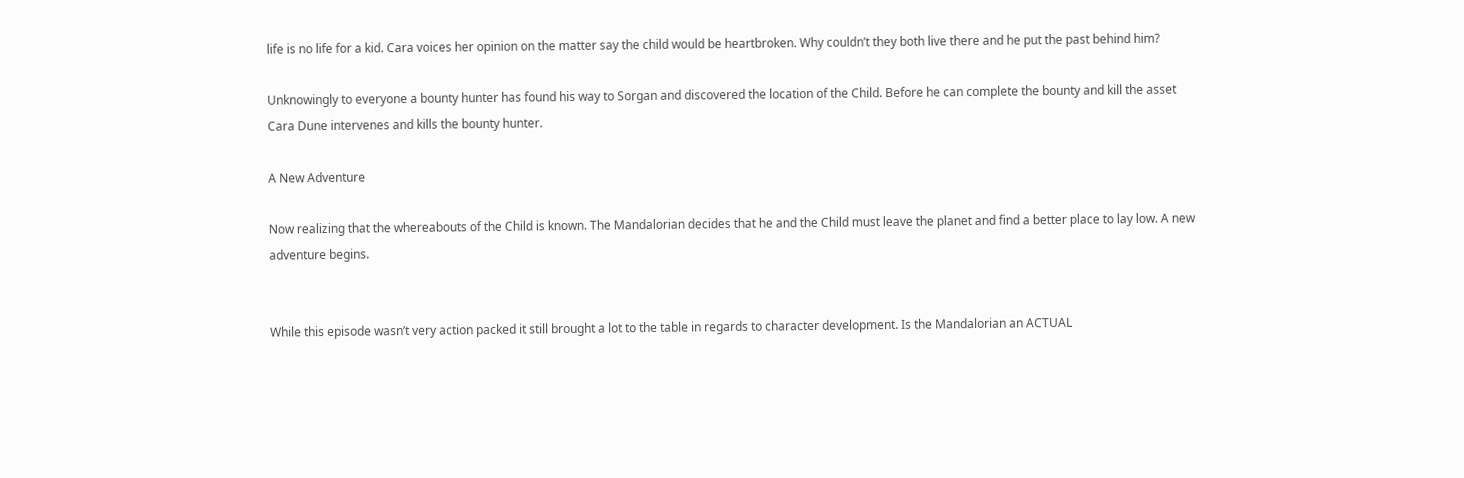life is no life for a kid. Cara voices her opinion on the matter say the child would be heartbroken. Why couldn’t they both live there and he put the past behind him?

Unknowingly to everyone a bounty hunter has found his way to Sorgan and discovered the location of the Child. Before he can complete the bounty and kill the asset Cara Dune intervenes and kills the bounty hunter.

A New Adventure

Now realizing that the whereabouts of the Child is known. The Mandalorian decides that he and the Child must leave the planet and find a better place to lay low. A new adventure begins.


While this episode wasn’t very action packed it still brought a lot to the table in regards to character development. Is the Mandalorian an ACTUAL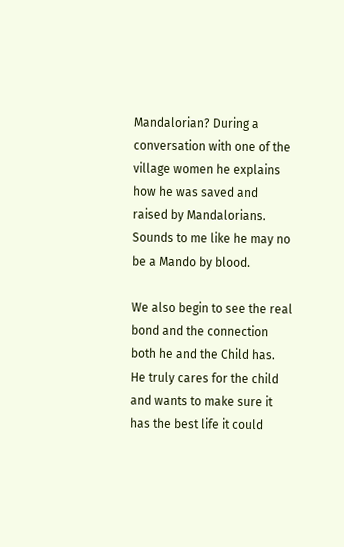Mandalorian? During a conversation with one of the village women he explains how he was saved and raised by Mandalorians. Sounds to me like he may no be a Mando by blood.

We also begin to see the real bond and the connection both he and the Child has. He truly cares for the child and wants to make sure it has the best life it could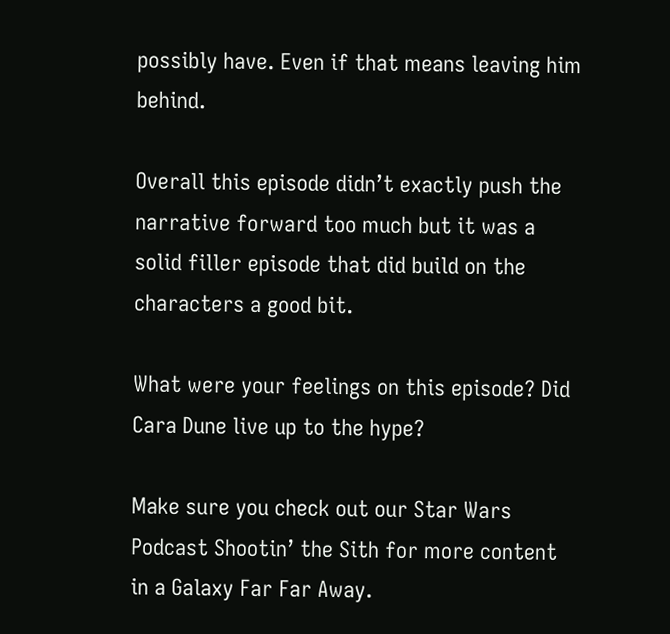possibly have. Even if that means leaving him behind.

Overall this episode didn’t exactly push the narrative forward too much but it was a solid filler episode that did build on the characters a good bit.

What were your feelings on this episode? Did Cara Dune live up to the hype?

Make sure you check out our Star Wars Podcast Shootin’ the Sith for more content in a Galaxy Far Far Away.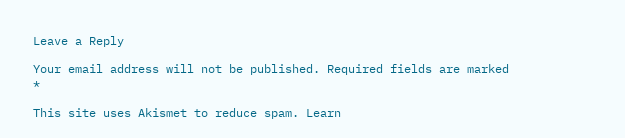Leave a Reply

Your email address will not be published. Required fields are marked *

This site uses Akismet to reduce spam. Learn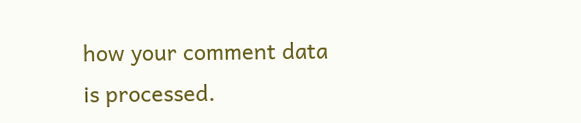how your comment data is processed.